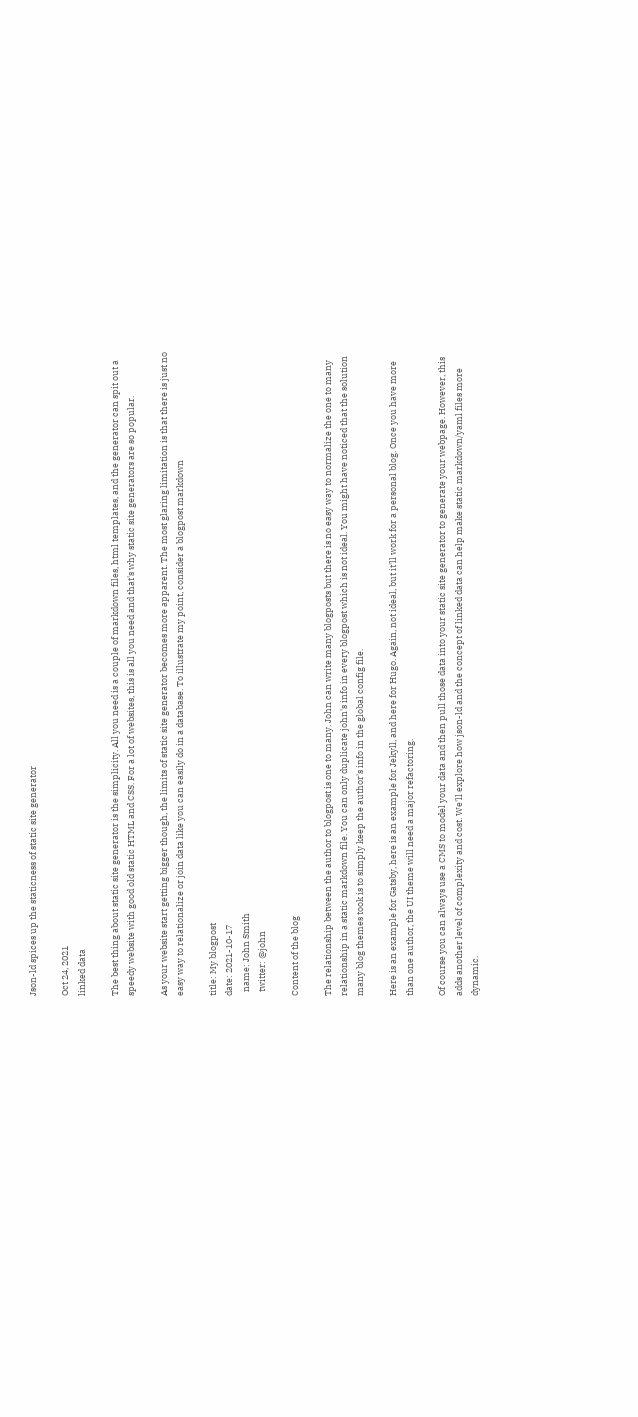Json-ld spices up the staticness of static site generator

Oct 24, 2021
linked data

The best thing about static site generator is the simplicity. All you need is a couple of markdown files, html templates, and the generator can spit out a speedy website with good old static HTML and CSS. For a lot of websites, this is all you need and that's why static site generators are so popular.

As your website start getting bigger though, the limits of static site generator becomes more apparent. The most glaring limitation is that there is just no easy way to relationalize or join data like you can easily do in a database. To illustrate my point, consider a blogpost markdown

title: My blogpost
date: 2021-10-17
  name: John Smith
  twitter: @john

Content of the blog

The relationship between the author to blogpost is one to many. John can write many blogposts but there is no easy way to normalize the one to many relationship in a static markdown file. You can only duplicate john's info in every blogpost which is not ideal. You might have noticed that the solution many blog themes took is to simply keep the author's info in the global config file.

Here is an example for Gatsby, here is an example for Jekyll, and here for Hugo. Again, not ideal, but it'll work for a personal blog. Once you have more than one author, the UI theme will need a major refactoring.

Of course you can always use a CMS to model your data and then pull those data into your static site generator to generate your webpage. However, this adds another level of complexity and cost. We'll explore how json-ld and the concept of linked data can help make static markdown/yaml files more dynamic.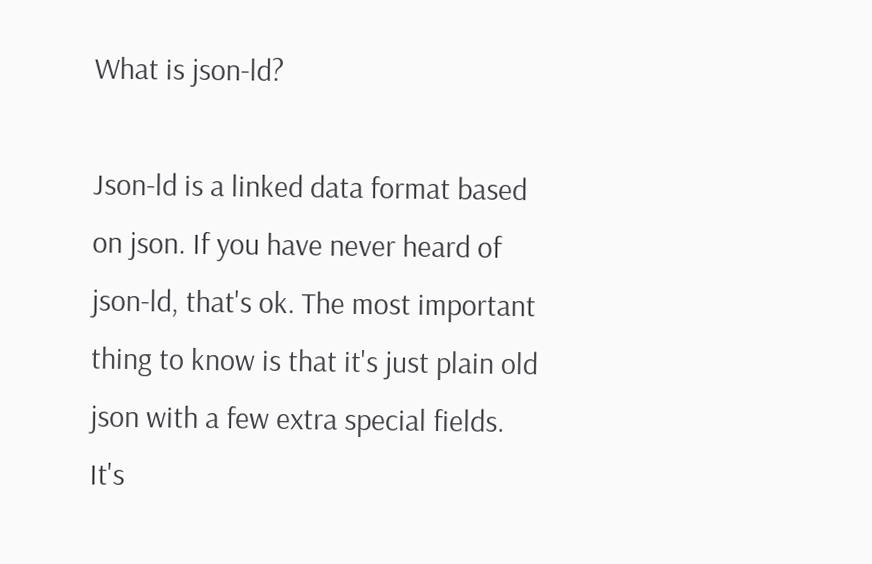What is json-ld?

Json-ld is a linked data format based on json. If you have never heard of json-ld, that's ok. The most important thing to know is that it's just plain old json with a few extra special fields. It's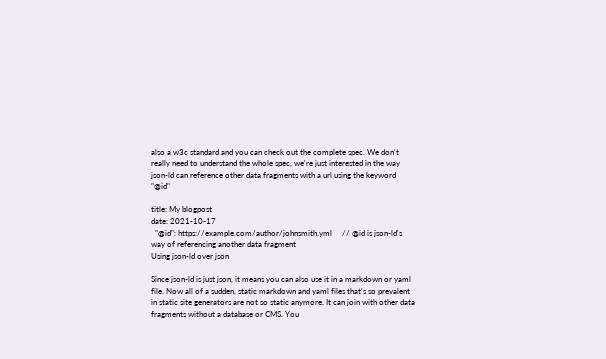also a w3c standard and you can check out the complete spec. We don't really need to understand the whole spec, we're just interested in the way json-ld can reference other data fragments with a url using the keyword "@id"

title: My blogpost
date: 2021-10-17
  "@id": https://example.com/author/johnsmith.yml     // @id is json-ld's way of referencing another data fragment
Using json-ld over json

Since json-ld is just json, it means you can also use it in a markdown or yaml file. Now all of a sudden, static markdown and yaml files that's so prevalent in static site generators are not so static anymore. It can join with other data fragments without a database or CMS. You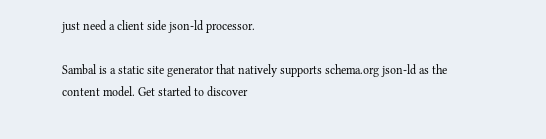just need a client side json-ld processor.

Sambal is a static site generator that natively supports schema.org json-ld as the content model. Get started to discover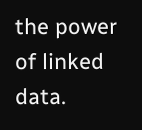the power of linked data.